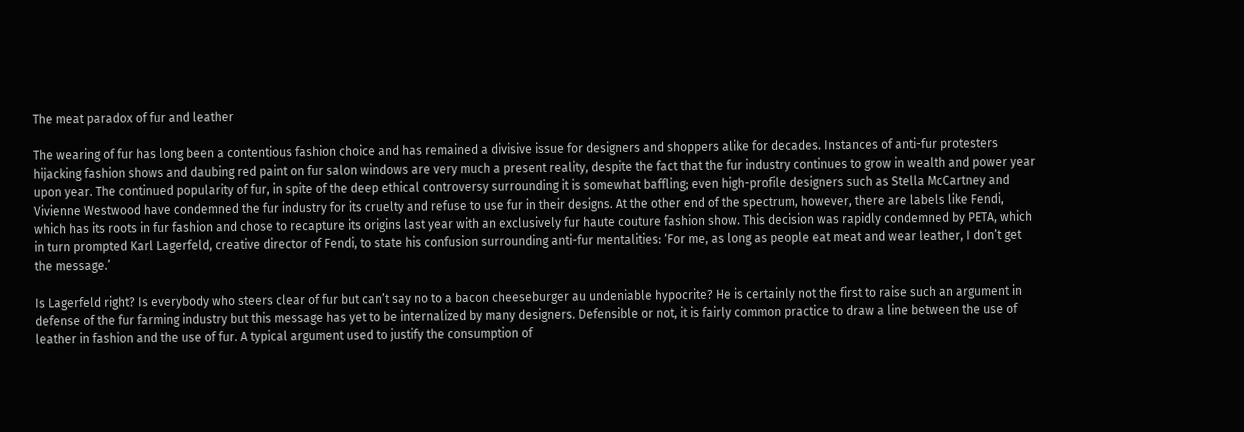The meat paradox of fur and leather

The wearing of fur has long been a contentious fashion choice and has remained a divisive issue for designers and shoppers alike for decades. Instances of anti-fur protesters hijacking fashion shows and daubing red paint on fur salon windows are very much a present reality, despite the fact that the fur industry continues to grow in wealth and power year upon year. The continued popularity of fur, in spite of the deep ethical controversy surrounding it is somewhat baffling; even high-profile designers such as Stella McCartney and Vivienne Westwood have condemned the fur industry for its cruelty and refuse to use fur in their designs. At the other end of the spectrum, however, there are labels like Fendi, which has its roots in fur fashion and chose to recapture its origins last year with an exclusively fur haute couture fashion show. This decision was rapidly condemned by PETA, which in turn prompted Karl Lagerfeld, creative director of Fendi, to state his confusion surrounding anti-fur mentalities: ‘For me, as long as people eat meat and wear leather, I don’t get the message.’

Is Lagerfeld right? Is everybody who steers clear of fur but can’t say no to a bacon cheeseburger au undeniable hypocrite? He is certainly not the first to raise such an argument in defense of the fur farming industry but this message has yet to be internalized by many designers. Defensible or not, it is fairly common practice to draw a line between the use of leather in fashion and the use of fur. A typical argument used to justify the consumption of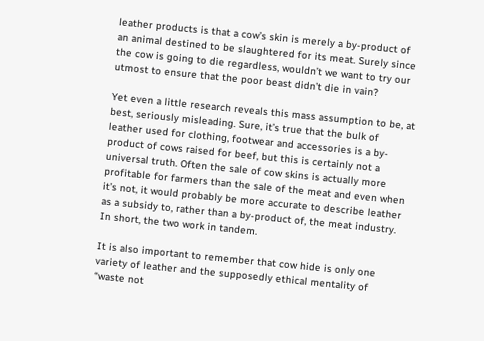leather products is that a cow’s skin is merely a by-product of an animal destined to be slaughtered for its meat. Surely since the cow is going to die regardless, wouldn’t we want to try our utmost to ensure that the poor beast didn’t die in vain?

Yet even a little research reveals this mass assumption to be, at best, seriously misleading. Sure, it’s true that the bulk of leather used for clothing, footwear and accessories is a by-product of cows raised for beef, but this is certainly not a universal truth. Often the sale of cow skins is actually more profitable for farmers than the sale of the meat and even when it’s not, it would probably be more accurate to describe leather as a subsidy to, rather than a by-product of, the meat industry. In short, the two work in tandem.

It is also important to remember that cow hide is only one variety of leather and the supposedly ethical mentality of “waste not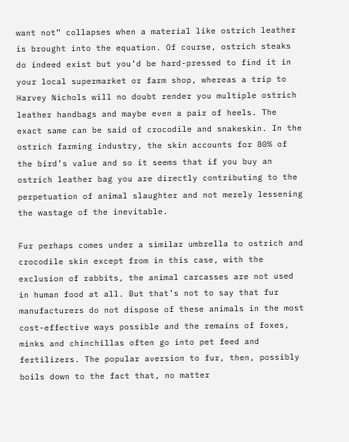want not” collapses when a material like ostrich leather is brought into the equation. Of course, ostrich steaks do indeed exist but you’d be hard-pressed to find it in your local supermarket or farm shop, whereas a trip to Harvey Nichols will no doubt render you multiple ostrich leather handbags and maybe even a pair of heels. The exact same can be said of crocodile and snakeskin. In the ostrich farming industry, the skin accounts for 80% of the bird’s value and so it seems that if you buy an ostrich leather bag you are directly contributing to the perpetuation of animal slaughter and not merely lessening the wastage of the inevitable.

Fur perhaps comes under a similar umbrella to ostrich and crocodile skin except from in this case, with the exclusion of rabbits, the animal carcasses are not used in human food at all. But that’s not to say that fur manufacturers do not dispose of these animals in the most cost-effective ways possible and the remains of foxes, minks and chinchillas often go into pet feed and fertilizers. The popular aversion to fur, then, possibly boils down to the fact that, no matter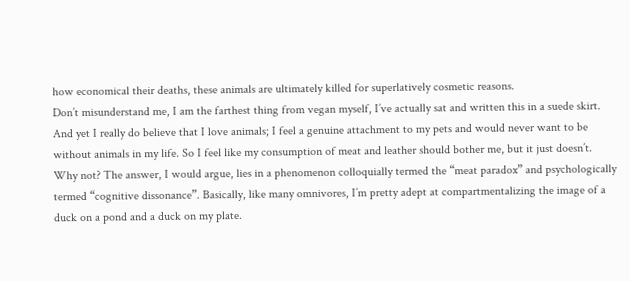how economical their deaths, these animals are ultimately killed for superlatively cosmetic reasons.
Don’t misunderstand me, I am the farthest thing from vegan myself, I’ve actually sat and written this in a suede skirt. And yet I really do believe that I love animals; I feel a genuine attachment to my pets and would never want to be without animals in my life. So I feel like my consumption of meat and leather should bother me, but it just doesn’t. Why not? The answer, I would argue, lies in a phenomenon colloquially termed the “meat paradox” and psychologically termed “cognitive dissonance”. Basically, like many omnivores, I’m pretty adept at compartmentalizing the image of a duck on a pond and a duck on my plate.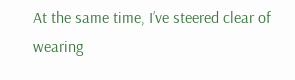At the same time, I’ve steered clear of wearing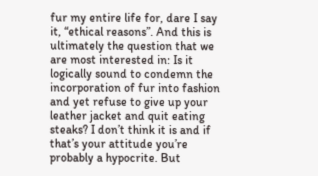fur my entire life for, dare I say it, “ethical reasons”. And this is ultimately the question that we are most interested in: Is it logically sound to condemn the incorporation of fur into fashion and yet refuse to give up your leather jacket and quit eating steaks? I don’t think it is and if that’s your attitude you’re probably a hypocrite. But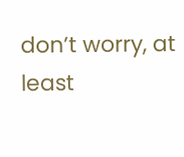don’t worry, at least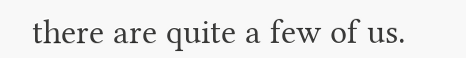there are quite a few of us.